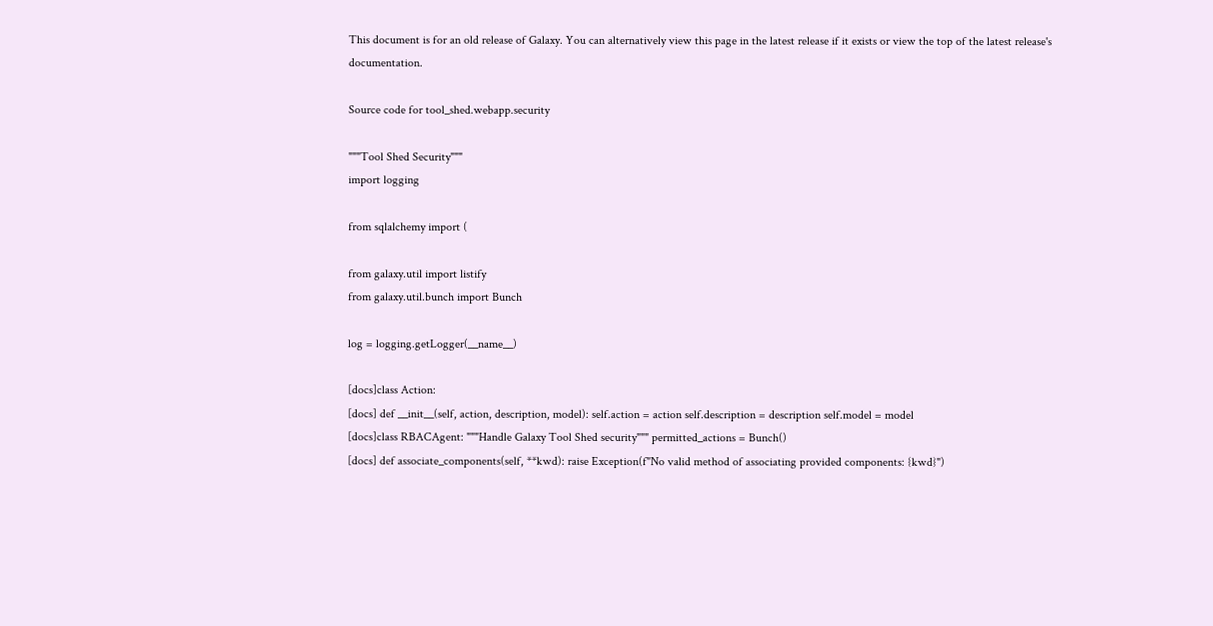This document is for an old release of Galaxy. You can alternatively view this page in the latest release if it exists or view the top of the latest release's documentation.

Source code for tool_shed.webapp.security

"""Tool Shed Security"""
import logging

from sqlalchemy import (

from galaxy.util import listify
from galaxy.util.bunch import Bunch

log = logging.getLogger(__name__)

[docs]class Action:
[docs] def __init__(self, action, description, model): self.action = action self.description = description self.model = model
[docs]class RBACAgent: """Handle Galaxy Tool Shed security""" permitted_actions = Bunch()
[docs] def associate_components(self, **kwd): raise Exception(f"No valid method of associating provided components: {kwd}")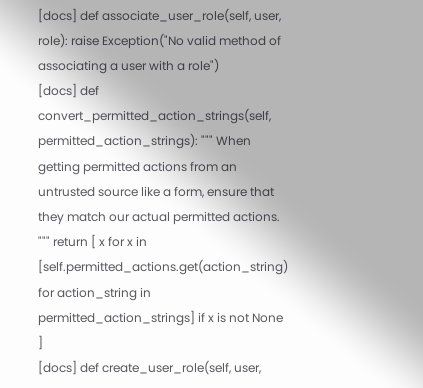[docs] def associate_user_role(self, user, role): raise Exception("No valid method of associating a user with a role")
[docs] def convert_permitted_action_strings(self, permitted_action_strings): """ When getting permitted actions from an untrusted source like a form, ensure that they match our actual permitted actions. """ return [ x for x in [self.permitted_actions.get(action_string) for action_string in permitted_action_strings] if x is not None ]
[docs] def create_user_role(self, user,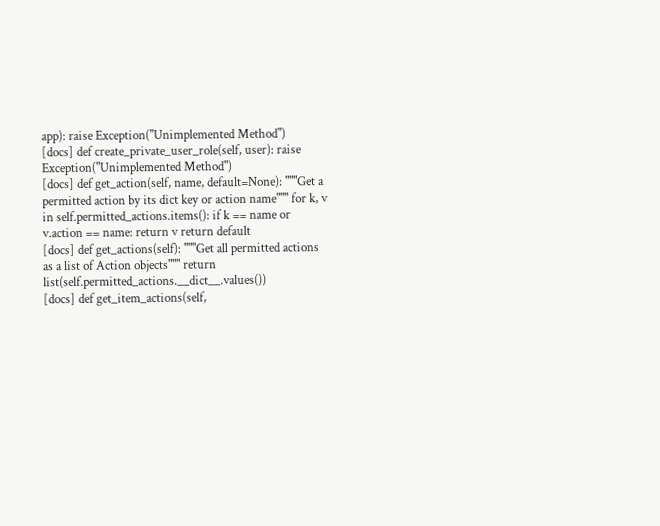app): raise Exception("Unimplemented Method")
[docs] def create_private_user_role(self, user): raise Exception("Unimplemented Method")
[docs] def get_action(self, name, default=None): """Get a permitted action by its dict key or action name""" for k, v in self.permitted_actions.items(): if k == name or v.action == name: return v return default
[docs] def get_actions(self): """Get all permitted actions as a list of Action objects""" return list(self.permitted_actions.__dict__.values())
[docs] def get_item_actions(self,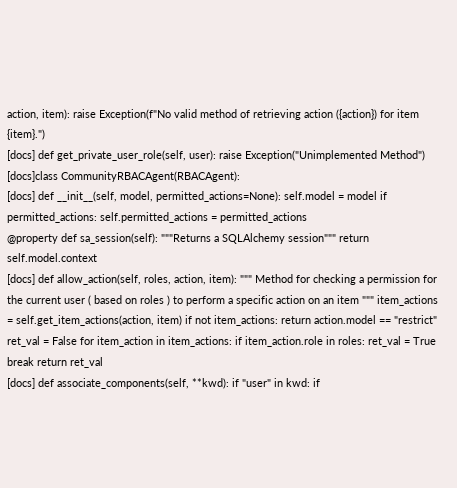action, item): raise Exception(f"No valid method of retrieving action ({action}) for item {item}.")
[docs] def get_private_user_role(self, user): raise Exception("Unimplemented Method")
[docs]class CommunityRBACAgent(RBACAgent):
[docs] def __init__(self, model, permitted_actions=None): self.model = model if permitted_actions: self.permitted_actions = permitted_actions
@property def sa_session(self): """Returns a SQLAlchemy session""" return self.model.context
[docs] def allow_action(self, roles, action, item): """ Method for checking a permission for the current user ( based on roles ) to perform a specific action on an item """ item_actions = self.get_item_actions(action, item) if not item_actions: return action.model == "restrict" ret_val = False for item_action in item_actions: if item_action.role in roles: ret_val = True break return ret_val
[docs] def associate_components(self, **kwd): if "user" in kwd: if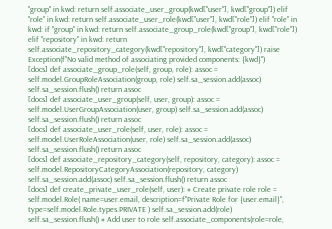"group" in kwd: return self.associate_user_group(kwd["user"], kwd["group"]) elif "role" in kwd: return self.associate_user_role(kwd["user"], kwd["role"]) elif "role" in kwd: if "group" in kwd: return self.associate_group_role(kwd["group"], kwd["role"]) elif "repository" in kwd: return self.associate_repository_category(kwd["repository"], kwd["category"]) raise Exception(f"No valid method of associating provided components: {kwd}")
[docs] def associate_group_role(self, group, role): assoc = self.model.GroupRoleAssociation(group, role) self.sa_session.add(assoc) self.sa_session.flush() return assoc
[docs] def associate_user_group(self, user, group): assoc = self.model.UserGroupAssociation(user, group) self.sa_session.add(assoc) self.sa_session.flush() return assoc
[docs] def associate_user_role(self, user, role): assoc = self.model.UserRoleAssociation(user, role) self.sa_session.add(assoc) self.sa_session.flush() return assoc
[docs] def associate_repository_category(self, repository, category): assoc = self.model.RepositoryCategoryAssociation(repository, category) self.sa_session.add(assoc) self.sa_session.flush() return assoc
[docs] def create_private_user_role(self, user): # Create private role role = self.model.Role( name=user.email, description=f"Private Role for {user.email}", type=self.model.Role.types.PRIVATE ) self.sa_session.add(role) self.sa_session.flush() # Add user to role self.associate_components(role=role,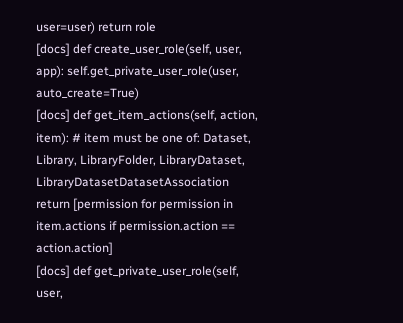user=user) return role
[docs] def create_user_role(self, user, app): self.get_private_user_role(user, auto_create=True)
[docs] def get_item_actions(self, action, item): # item must be one of: Dataset, Library, LibraryFolder, LibraryDataset, LibraryDatasetDatasetAssociation return [permission for permission in item.actions if permission.action == action.action]
[docs] def get_private_user_role(self, user,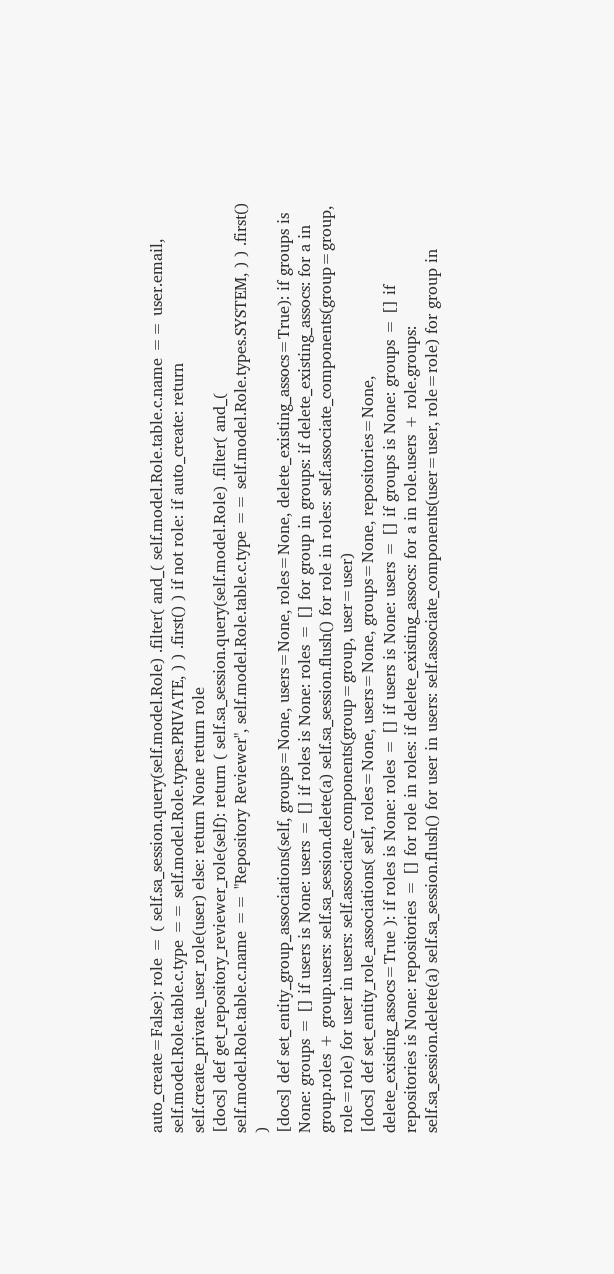auto_create=False): role = ( self.sa_session.query(self.model.Role) .filter( and_( self.model.Role.table.c.name == user.email, self.model.Role.table.c.type == self.model.Role.types.PRIVATE, ) ) .first() ) if not role: if auto_create: return self.create_private_user_role(user) else: return None return role
[docs] def get_repository_reviewer_role(self): return ( self.sa_session.query(self.model.Role) .filter( and_( self.model.Role.table.c.name == "Repository Reviewer", self.model.Role.table.c.type == self.model.Role.types.SYSTEM, ) ) .first() )
[docs] def set_entity_group_associations(self, groups=None, users=None, roles=None, delete_existing_assocs=True): if groups is None: groups = [] if users is None: users = [] if roles is None: roles = [] for group in groups: if delete_existing_assocs: for a in group.roles + group.users: self.sa_session.delete(a) self.sa_session.flush() for role in roles: self.associate_components(group=group, role=role) for user in users: self.associate_components(group=group, user=user)
[docs] def set_entity_role_associations( self, roles=None, users=None, groups=None, repositories=None, delete_existing_assocs=True ): if roles is None: roles = [] if users is None: users = [] if groups is None: groups = [] if repositories is None: repositories = [] for role in roles: if delete_existing_assocs: for a in role.users + role.groups: self.sa_session.delete(a) self.sa_session.flush() for user in users: self.associate_components(user=user, role=role) for group in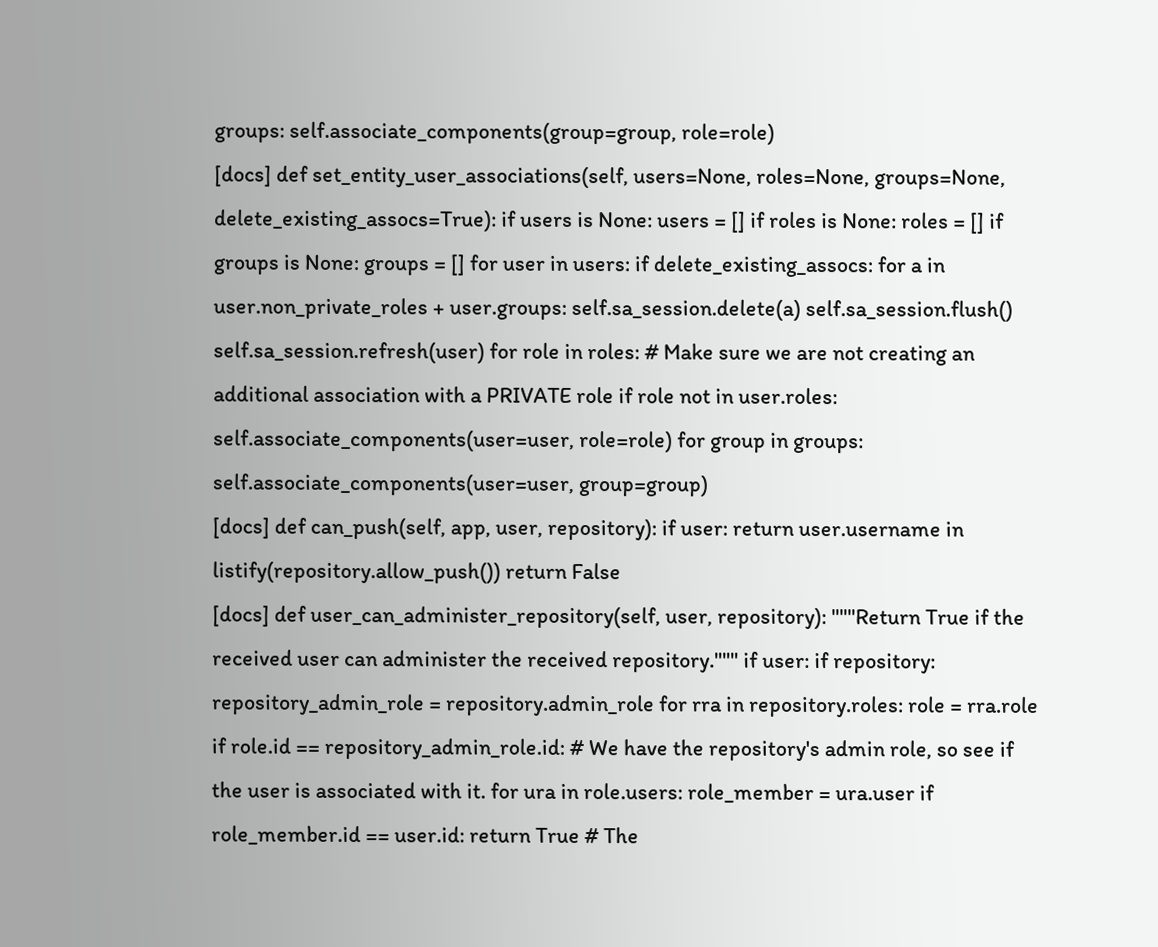groups: self.associate_components(group=group, role=role)
[docs] def set_entity_user_associations(self, users=None, roles=None, groups=None, delete_existing_assocs=True): if users is None: users = [] if roles is None: roles = [] if groups is None: groups = [] for user in users: if delete_existing_assocs: for a in user.non_private_roles + user.groups: self.sa_session.delete(a) self.sa_session.flush() self.sa_session.refresh(user) for role in roles: # Make sure we are not creating an additional association with a PRIVATE role if role not in user.roles: self.associate_components(user=user, role=role) for group in groups: self.associate_components(user=user, group=group)
[docs] def can_push(self, app, user, repository): if user: return user.username in listify(repository.allow_push()) return False
[docs] def user_can_administer_repository(self, user, repository): """Return True if the received user can administer the received repository.""" if user: if repository: repository_admin_role = repository.admin_role for rra in repository.roles: role = rra.role if role.id == repository_admin_role.id: # We have the repository's admin role, so see if the user is associated with it. for ura in role.users: role_member = ura.user if role_member.id == user.id: return True # The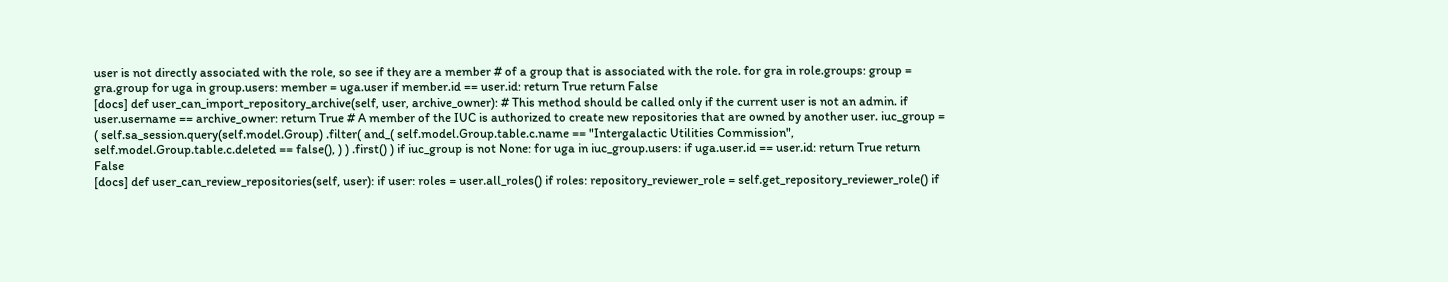user is not directly associated with the role, so see if they are a member # of a group that is associated with the role. for gra in role.groups: group = gra.group for uga in group.users: member = uga.user if member.id == user.id: return True return False
[docs] def user_can_import_repository_archive(self, user, archive_owner): # This method should be called only if the current user is not an admin. if user.username == archive_owner: return True # A member of the IUC is authorized to create new repositories that are owned by another user. iuc_group = ( self.sa_session.query(self.model.Group) .filter( and_( self.model.Group.table.c.name == "Intergalactic Utilities Commission", self.model.Group.table.c.deleted == false(), ) ) .first() ) if iuc_group is not None: for uga in iuc_group.users: if uga.user.id == user.id: return True return False
[docs] def user_can_review_repositories(self, user): if user: roles = user.all_roles() if roles: repository_reviewer_role = self.get_repository_reviewer_role() if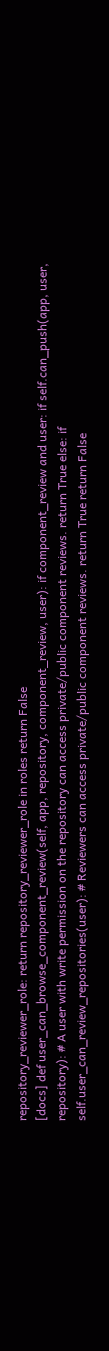repository_reviewer_role: return repository_reviewer_role in roles return False
[docs] def user_can_browse_component_review(self, app, repository, component_review, user): if component_review and user: if self.can_push(app, user, repository): # A user with write permission on the repository can access private/public component reviews. return True else: if self.user_can_review_repositories(user): # Reviewers can access private/public component reviews. return True return False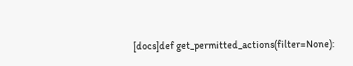[docs]def get_permitted_actions(filter=None):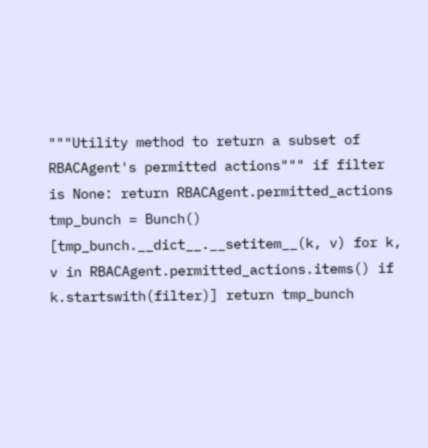"""Utility method to return a subset of RBACAgent's permitted actions""" if filter is None: return RBACAgent.permitted_actions tmp_bunch = Bunch() [tmp_bunch.__dict__.__setitem__(k, v) for k, v in RBACAgent.permitted_actions.items() if k.startswith(filter)] return tmp_bunch